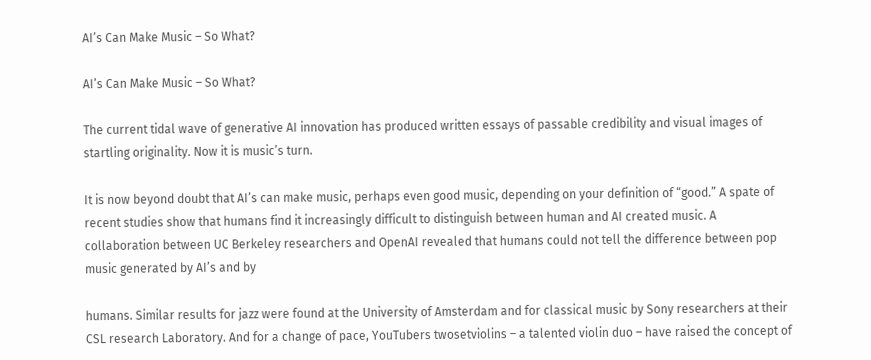AI’s Can Make Music – So What?

AI’s Can Make Music – So What?

The current tidal wave of generative AI innovation has produced written essays of passable credibility and visual images of startling originality. Now it is music’s turn.

It is now beyond doubt that AI’s can make music, perhaps even good music, depending on your definition of “good.” A spate of recent studies show that humans find it increasingly difficult to distinguish between human and AI created music. A collaboration between UC Berkeley researchers and OpenAI revealed that humans could not tell the difference between pop music generated by AI’s and by

humans. Similar results for jazz were found at the University of Amsterdam and for classical music by Sony researchers at their CSL research Laboratory. And for a change of pace, YouTubers twosetviolins – a talented violin duo – have raised the concept of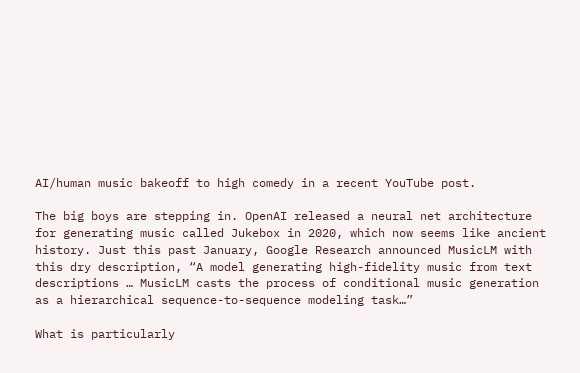AI/human music bakeoff to high comedy in a recent YouTube post.

The big boys are stepping in. OpenAI released a neural net architecture for generating music called Jukebox in 2020, which now seems like ancient history. Just this past January, Google Research announced MusicLM with this dry description, “A model generating high-fidelity music from text descriptions … MusicLM casts the process of conditional music generation as a hierarchical sequence-to-sequence modeling task…”

What is particularly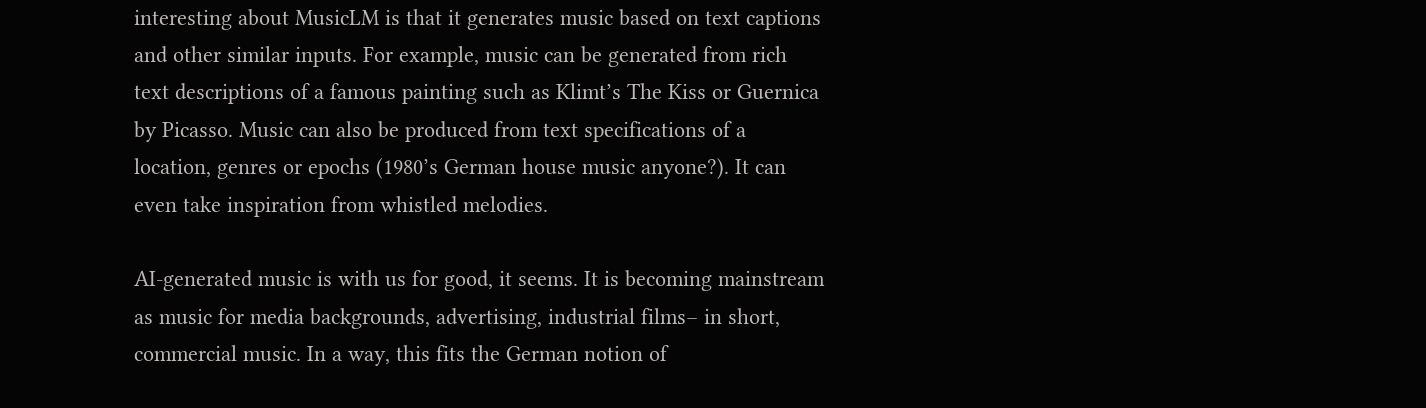interesting about MusicLM is that it generates music based on text captions and other similar inputs. For example, music can be generated from rich text descriptions of a famous painting such as Klimt’s The Kiss or Guernica by Picasso. Music can also be produced from text specifications of a location, genres or epochs (1980’s German house music anyone?). It can even take inspiration from whistled melodies.

AI-generated music is with us for good, it seems. It is becoming mainstream as music for media backgrounds, advertising, industrial films– in short, commercial music. In a way, this fits the German notion of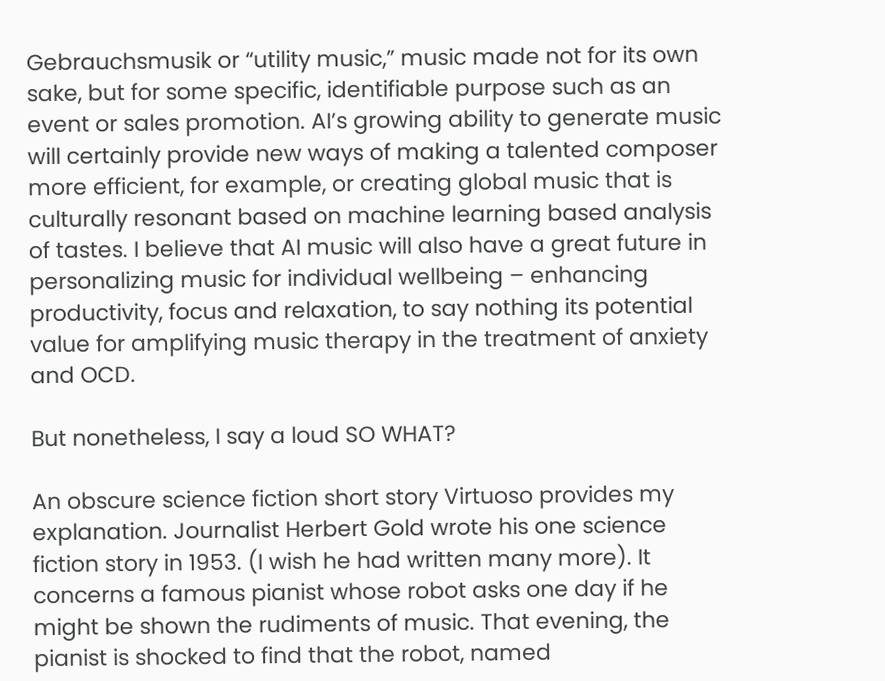Gebrauchsmusik or “utility music,” music made not for its own sake, but for some specific, identifiable purpose such as an event or sales promotion. AI’s growing ability to generate music will certainly provide new ways of making a talented composer more efficient, for example, or creating global music that is culturally resonant based on machine learning based analysis of tastes. I believe that AI music will also have a great future in personalizing music for individual wellbeing – enhancing productivity, focus and relaxation, to say nothing its potential value for amplifying music therapy in the treatment of anxiety and OCD.

But nonetheless, I say a loud SO WHAT?

An obscure science fiction short story Virtuoso provides my explanation. Journalist Herbert Gold wrote his one science fiction story in 1953. (I wish he had written many more). It concerns a famous pianist whose robot asks one day if he might be shown the rudiments of music. That evening, the pianist is shocked to find that the robot, named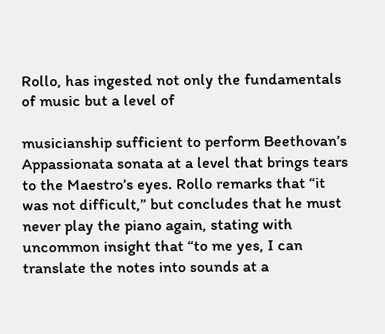Rollo, has ingested not only the fundamentals of music but a level of

musicianship sufficient to perform Beethovan’s Appassionata sonata at a level that brings tears to the Maestro’s eyes. Rollo remarks that “it was not difficult,” but concludes that he must never play the piano again, stating with uncommon insight that “to me yes, I can translate the notes into sounds at a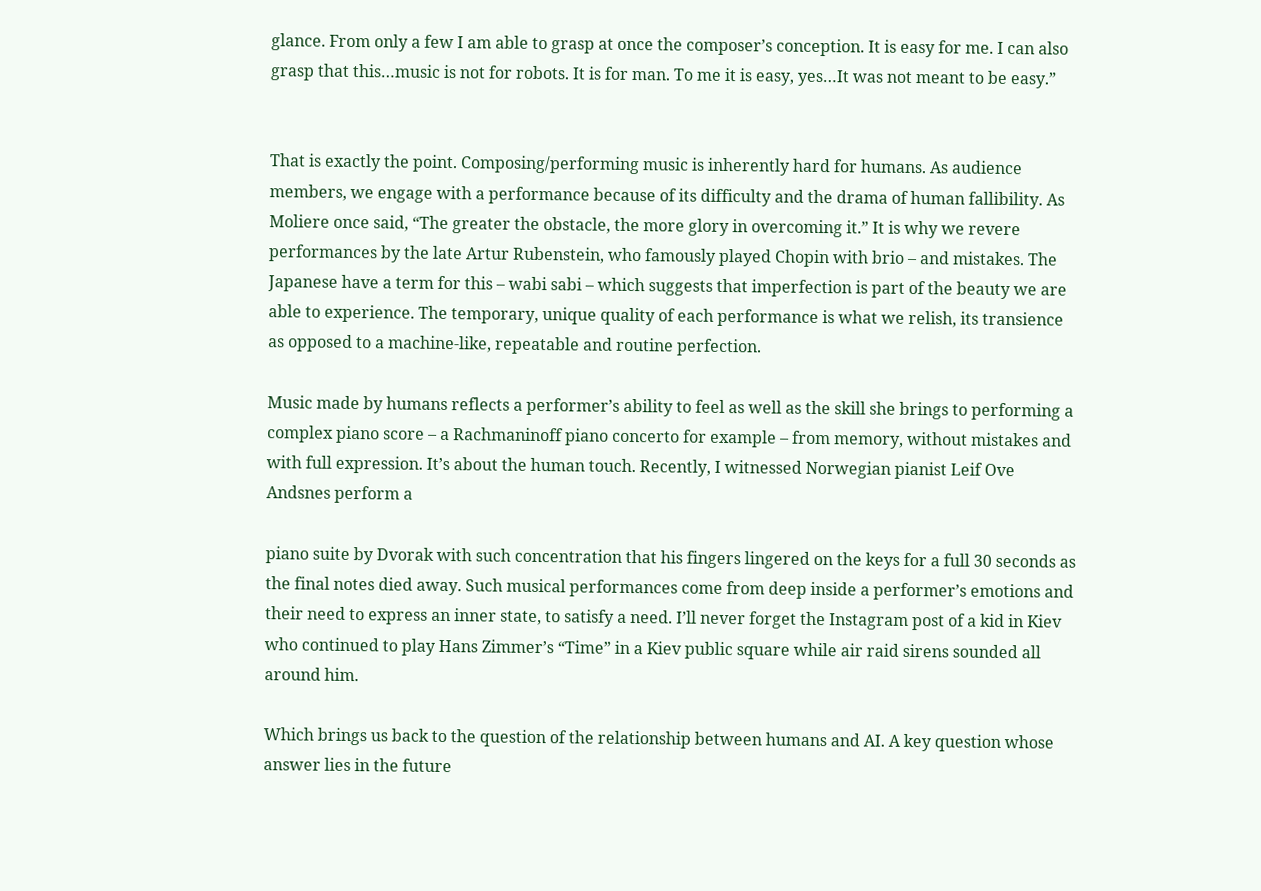glance. From only a few I am able to grasp at once the composer’s conception. It is easy for me. I can also grasp that this…music is not for robots. It is for man. To me it is easy, yes…It was not meant to be easy.”


That is exactly the point. Composing/performing music is inherently hard for humans. As audience members, we engage with a performance because of its difficulty and the drama of human fallibility. As Moliere once said, “The greater the obstacle, the more glory in overcoming it.” It is why we revere performances by the late Artur Rubenstein, who famously played Chopin with brio – and mistakes. The Japanese have a term for this – wabi sabi – which suggests that imperfection is part of the beauty we are able to experience. The temporary, unique quality of each performance is what we relish, its transience as opposed to a machine-like, repeatable and routine perfection.

Music made by humans reflects a performer’s ability to feel as well as the skill she brings to performing a complex piano score – a Rachmaninoff piano concerto for example – from memory, without mistakes and with full expression. It’s about the human touch. Recently, I witnessed Norwegian pianist Leif Ove Andsnes perform a

piano suite by Dvorak with such concentration that his fingers lingered on the keys for a full 30 seconds as the final notes died away. Such musical performances come from deep inside a performer’s emotions and their need to express an inner state, to satisfy a need. I’ll never forget the Instagram post of a kid in Kiev who continued to play Hans Zimmer’s “Time” in a Kiev public square while air raid sirens sounded all around him.

Which brings us back to the question of the relationship between humans and AI. A key question whose answer lies in the future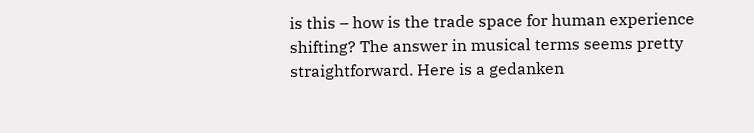is this – how is the trade space for human experience shifting? The answer in musical terms seems pretty straightforward. Here is a gedanken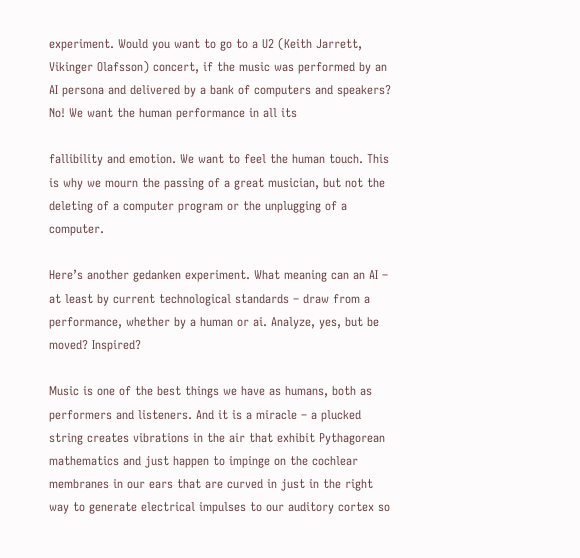experiment. Would you want to go to a U2 (Keith Jarrett, Vikinger Olafsson) concert, if the music was performed by an AI persona and delivered by a bank of computers and speakers? No! We want the human performance in all its

fallibility and emotion. We want to feel the human touch. This is why we mourn the passing of a great musician, but not the deleting of a computer program or the unplugging of a computer.

Here’s another gedanken experiment. What meaning can an AI – at least by current technological standards – draw from a performance, whether by a human or ai. Analyze, yes, but be moved? Inspired?

Music is one of the best things we have as humans, both as performers and listeners. And it is a miracle – a plucked string creates vibrations in the air that exhibit Pythagorean mathematics and just happen to impinge on the cochlear membranes in our ears that are curved in just in the right way to generate electrical impulses to our auditory cortex so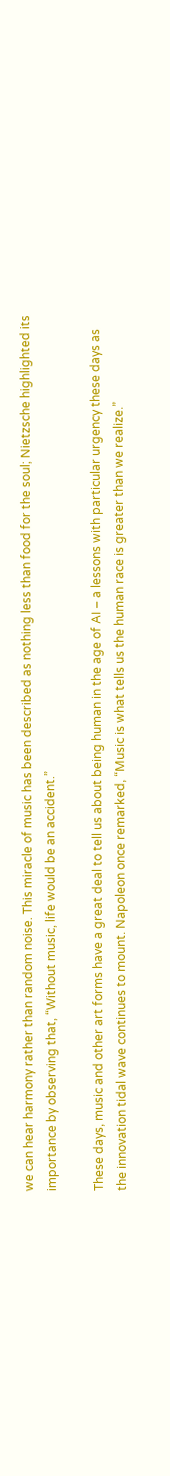we can hear harmony rather than random noise. This miracle of music has been described as nothing less than food for the soul; Nietzsche highlighted its importance by observing that, “Without music, life would be an accident.”

These days, music and other art forms have a great deal to tell us about being human in the age of AI – a lessons with particular urgency these days as the innovation tidal wave continues to mount. Napoleon once remarked, “Music is what tells us the human race is greater than we realize.”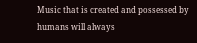Music that is created and possessed by humans will always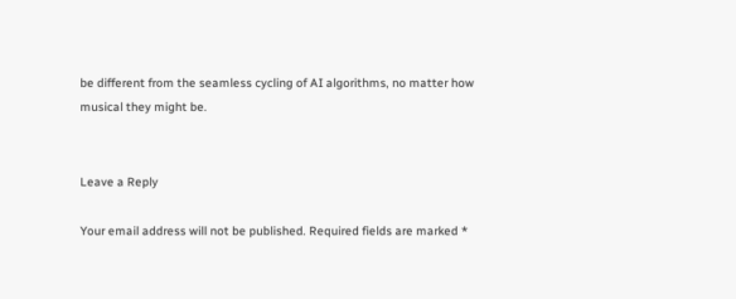be different from the seamless cycling of AI algorithms, no matter how musical they might be.


Leave a Reply

Your email address will not be published. Required fields are marked *